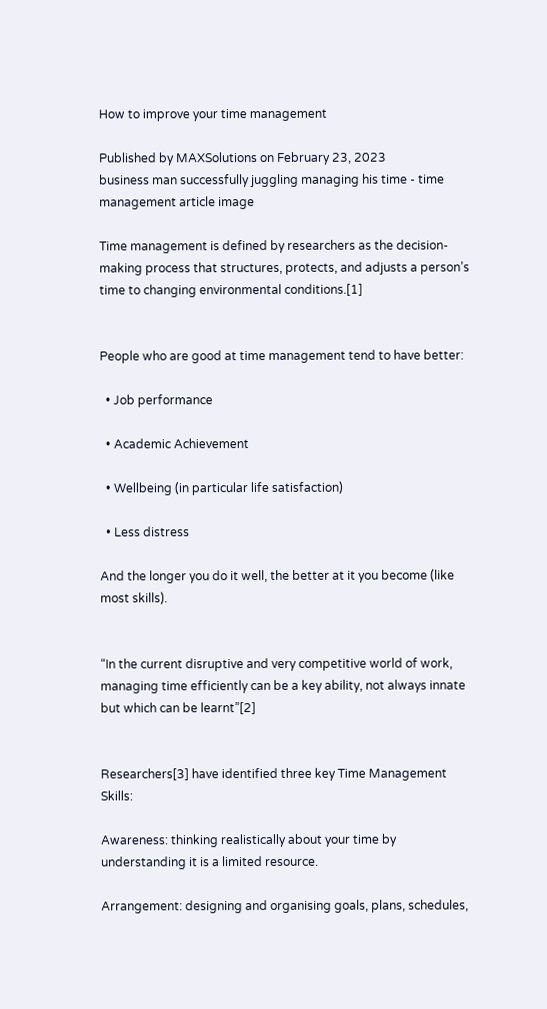How to improve your time management

Published by MAXSolutions on February 23, 2023
business man successfully juggling managing his time - time management article image

Time management is defined by researchers as the decision-making process that structures, protects, and adjusts a person’s time to changing environmental conditions.[1]


People who are good at time management tend to have better:

  • Job performance

  • Academic Achievement

  • Wellbeing (in particular life satisfaction)

  • Less distress

And the longer you do it well, the better at it you become (like most skills).


“In the current disruptive and very competitive world of work, managing time efficiently can be a key ability, not always innate but which can be learnt”[2]


Researchers[3] have identified three key Time Management Skills:

Awareness: thinking realistically about your time by understanding it is a limited resource.

Arrangement: designing and organising goals, plans, schedules,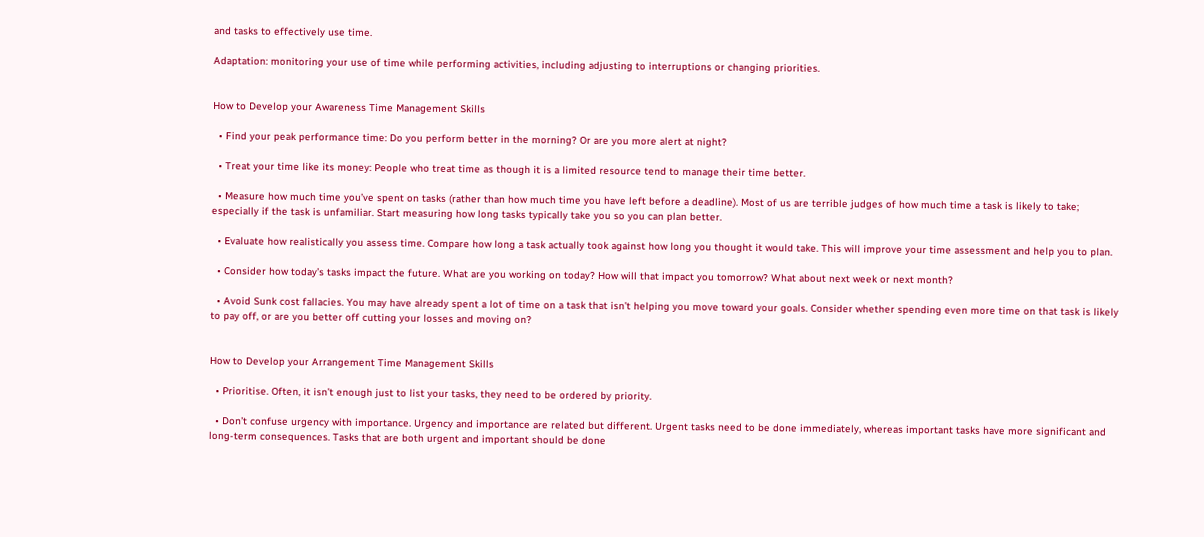and tasks to effectively use time.

Adaptation: monitoring your use of time while performing activities, including adjusting to interruptions or changing priorities.


How to Develop your Awareness Time Management Skills

  • Find your peak performance time: Do you perform better in the morning? Or are you more alert at night?

  • Treat your time like its money: People who treat time as though it is a limited resource tend to manage their time better.

  • Measure how much time you’ve spent on tasks (rather than how much time you have left before a deadline). Most of us are terrible judges of how much time a task is likely to take; especially if the task is unfamiliar. Start measuring how long tasks typically take you so you can plan better.

  • Evaluate how realistically you assess time. Compare how long a task actually took against how long you thought it would take. This will improve your time assessment and help you to plan.

  • Consider how today’s tasks impact the future. What are you working on today? How will that impact you tomorrow? What about next week or next month?

  • Avoid Sunk cost fallacies. You may have already spent a lot of time on a task that isn’t helping you move toward your goals. Consider whether spending even more time on that task is likely to pay off, or are you better off cutting your losses and moving on?


How to Develop your Arrangement Time Management Skills

  • Prioritise. Often, it isn’t enough just to list your tasks, they need to be ordered by priority.

  • Don’t confuse urgency with importance. Urgency and importance are related but different. Urgent tasks need to be done immediately, whereas important tasks have more significant and long-term consequences. Tasks that are both urgent and important should be done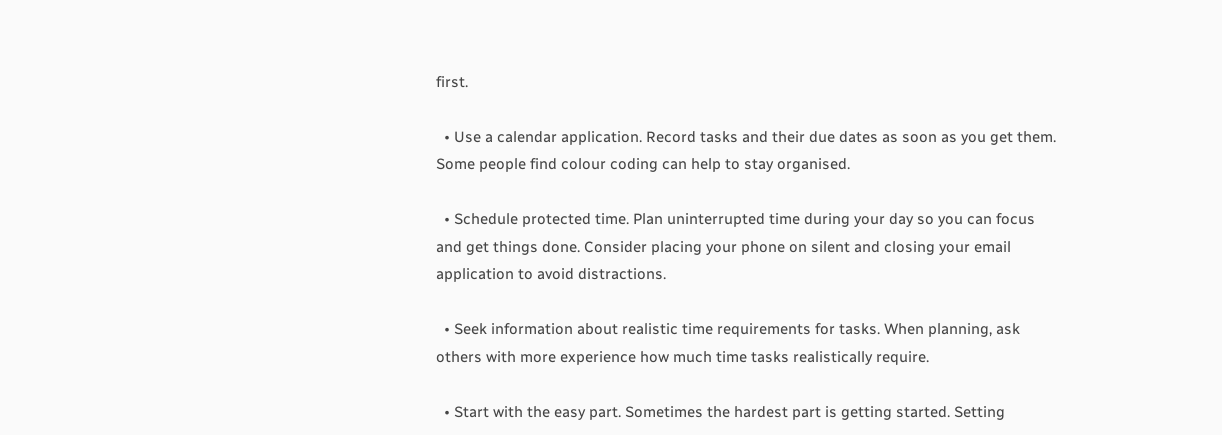first.

  • Use a calendar application. Record tasks and their due dates as soon as you get them. Some people find colour coding can help to stay organised.

  • Schedule protected time. Plan uninterrupted time during your day so you can focus and get things done. Consider placing your phone on silent and closing your email application to avoid distractions.

  • Seek information about realistic time requirements for tasks. When planning, ask others with more experience how much time tasks realistically require.

  • Start with the easy part. Sometimes the hardest part is getting started. Setting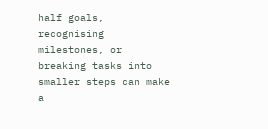half goals, recognising milestones, or breaking tasks into smaller steps can make a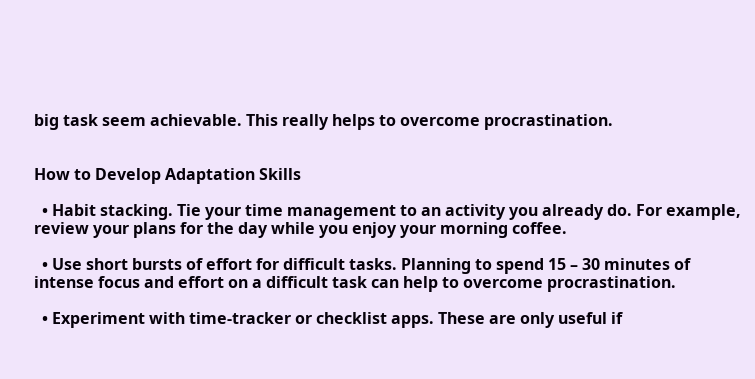big task seem achievable. This really helps to overcome procrastination.


How to Develop Adaptation Skills

  • Habit stacking. Tie your time management to an activity you already do. For example, review your plans for the day while you enjoy your morning coffee.

  • Use short bursts of effort for difficult tasks. Planning to spend 15 – 30 minutes of intense focus and effort on a difficult task can help to overcome procrastination.

  • Experiment with time-tracker or checklist apps. These are only useful if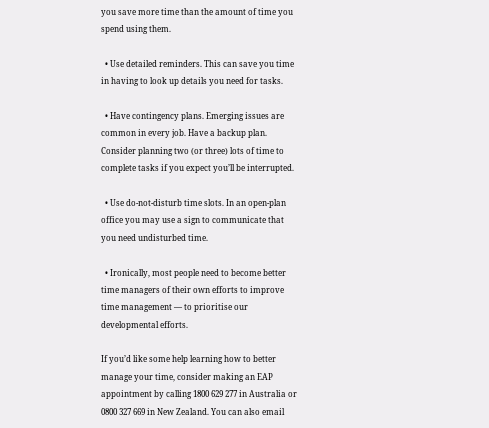you save more time than the amount of time you spend using them.

  • Use detailed reminders. This can save you time in having to look up details you need for tasks.

  • Have contingency plans. Emerging issues are common in every job. Have a backup plan. Consider planning two (or three) lots of time to complete tasks if you expect you’ll be interrupted.

  • Use do-not-disturb time slots. In an open-plan office you may use a sign to communicate that you need undisturbed time.

  • Ironically, most people need to become better time managers of their own efforts to improve time management — to prioritise our developmental efforts.

If you’d like some help learning how to better manage your time, consider making an EAP appointment by calling 1800 629 277 in Australia or 0800 327 669 in New Zealand. You can also email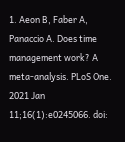1. Aeon B, Faber A, Panaccio A. Does time management work? A meta-analysis. PLoS One. 2021 Jan 11;16(1):e0245066. doi: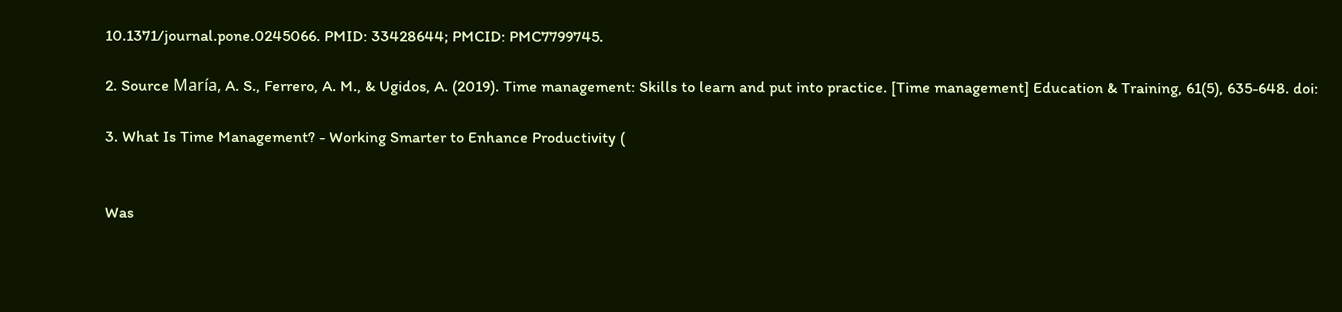10.1371/journal.pone.0245066. PMID: 33428644; PMCID: PMC7799745.

2. Source María, A. S., Ferrero, A. M., & Ugidos, A. (2019). Time management: Skills to learn and put into practice. [Time management] Education & Training, 61(5), 635-648. doi:

3. What Is Time Management? - Working Smarter to Enhance Productivity (


Was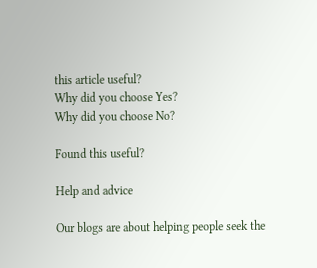this article useful?
Why did you choose Yes?
Why did you choose No?

Found this useful?

Help and advice

Our blogs are about helping people seek the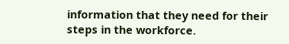information that they need for their steps in the workforce.